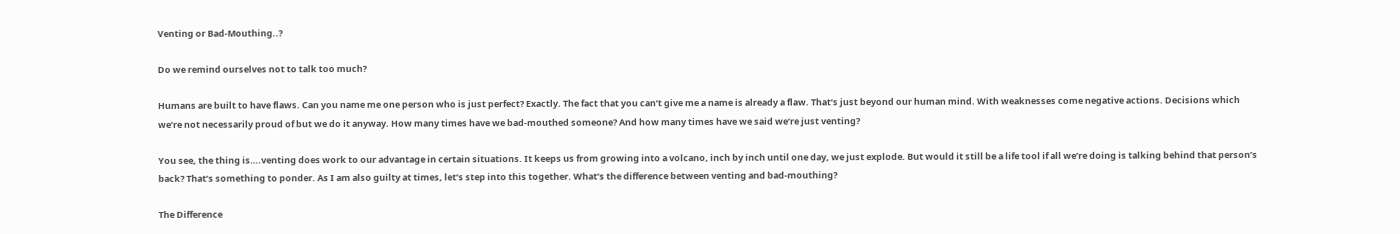Venting or Bad-Mouthing..?

Do we remind ourselves not to talk too much?

Humans are built to have flaws. Can you name me one person who is just perfect? Exactly. The fact that you can’t give me a name is already a flaw. That’s just beyond our human mind. With weaknesses come negative actions. Decisions which we’re not necessarily proud of but we do it anyway. How many times have we bad-mouthed someone? And how many times have we said we’re just venting?

You see, the thing is….venting does work to our advantage in certain situations. It keeps us from growing into a volcano, inch by inch until one day, we just explode. But would it still be a life tool if all we’re doing is talking behind that person’s back? That’s something to ponder. As I am also guilty at times, let’s step into this together. What’s the difference between venting and bad-mouthing?

The Difference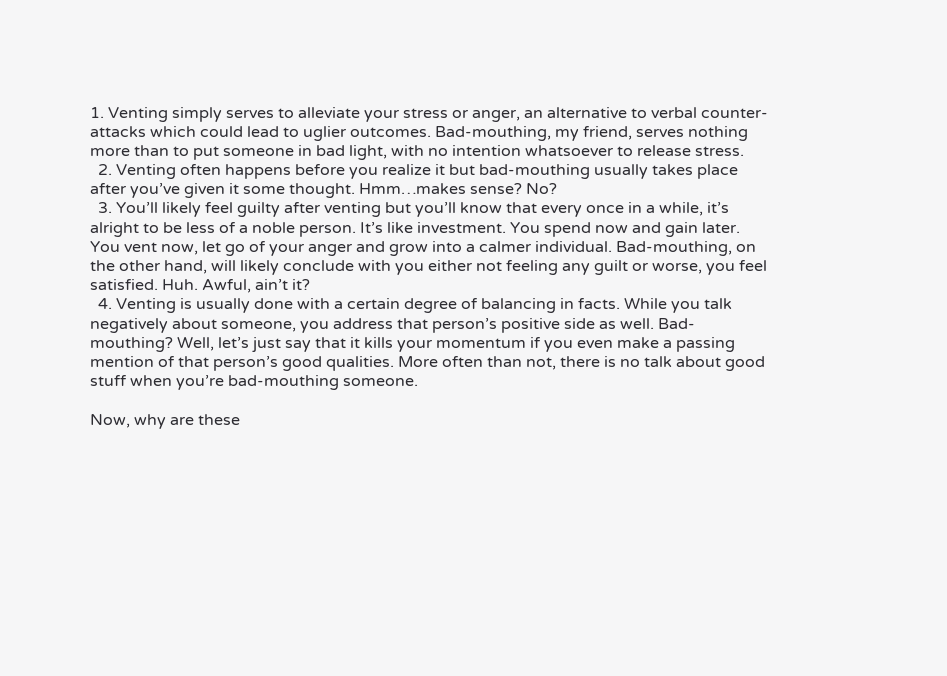1. Venting simply serves to alleviate your stress or anger, an alternative to verbal counter-attacks which could lead to uglier outcomes. Bad-mouthing, my friend, serves nothing more than to put someone in bad light, with no intention whatsoever to release stress.
  2. Venting often happens before you realize it but bad-mouthing usually takes place after you’ve given it some thought. Hmm…makes sense? No?
  3. You’ll likely feel guilty after venting but you’ll know that every once in a while, it’s alright to be less of a noble person. It’s like investment. You spend now and gain later. You vent now, let go of your anger and grow into a calmer individual. Bad-mouthing, on the other hand, will likely conclude with you either not feeling any guilt or worse, you feel satisfied. Huh. Awful, ain’t it?
  4. Venting is usually done with a certain degree of balancing in facts. While you talk negatively about someone, you address that person’s positive side as well. Bad-mouthing? Well, let’s just say that it kills your momentum if you even make a passing mention of that person’s good qualities. More often than not, there is no talk about good stuff when you’re bad-mouthing someone.

Now, why are these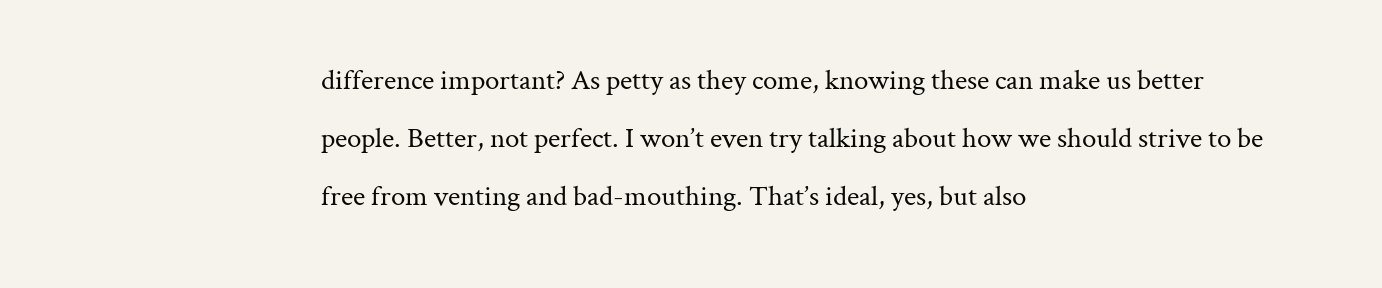difference important? As petty as they come, knowing these can make us better people. Better, not perfect. I won’t even try talking about how we should strive to be free from venting and bad-mouthing. That’s ideal, yes, but also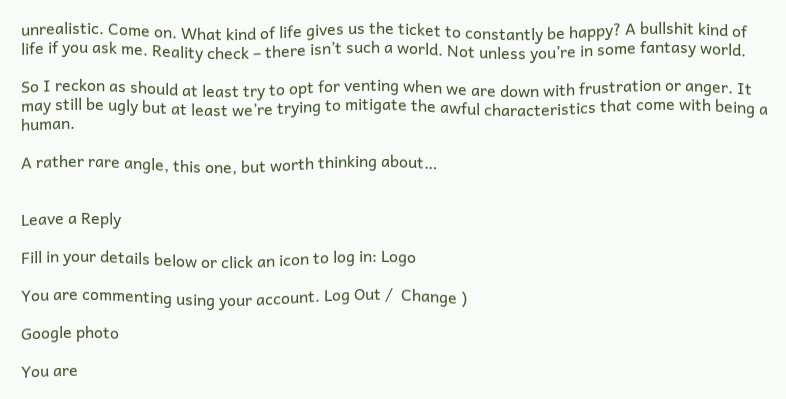unrealistic. Come on. What kind of life gives us the ticket to constantly be happy? A bullshit kind of life if you ask me. Reality check – there isn’t such a world. Not unless you’re in some fantasy world.

So I reckon as should at least try to opt for venting when we are down with frustration or anger. It may still be ugly but at least we’re trying to mitigate the awful characteristics that come with being a human.

A rather rare angle, this one, but worth thinking about…


Leave a Reply

Fill in your details below or click an icon to log in: Logo

You are commenting using your account. Log Out /  Change )

Google photo

You are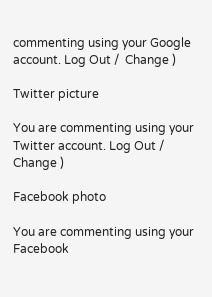commenting using your Google account. Log Out /  Change )

Twitter picture

You are commenting using your Twitter account. Log Out /  Change )

Facebook photo

You are commenting using your Facebook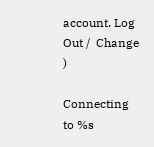account. Log Out /  Change )

Connecting to %s